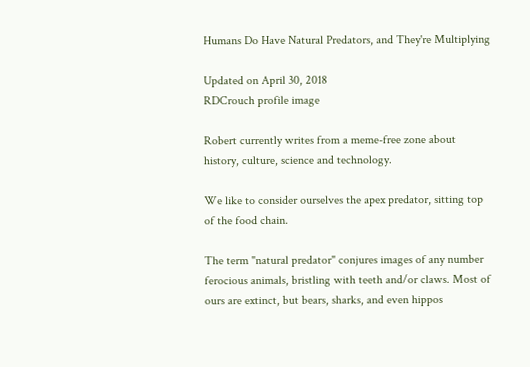Humans Do Have Natural Predators, and They're Multiplying

Updated on April 30, 2018
RDCrouch profile image

Robert currently writes from a meme-free zone about history, culture, science and technology.

We like to consider ourselves the apex predator, sitting top of the food chain.

The term "natural predator" conjures images of any number ferocious animals, bristling with teeth and/or claws. Most of ours are extinct, but bears, sharks, and even hippos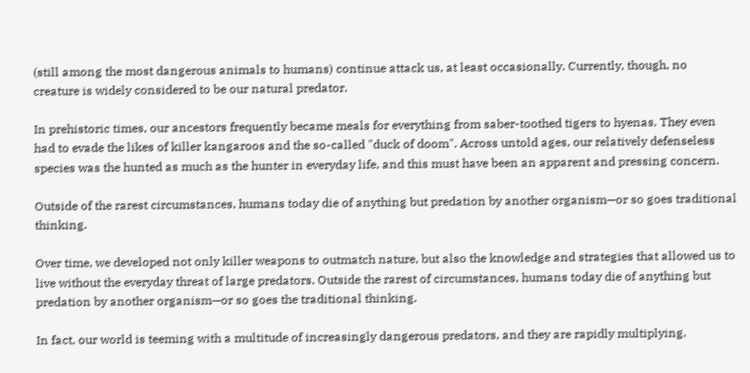(still among the most dangerous animals to humans) continue attack us, at least occasionally. Currently, though, no creature is widely considered to be our natural predator.

In prehistoric times, our ancestors frequently became meals for everything from saber-toothed tigers to hyenas. They even had to evade the likes of killer kangaroos and the so-called "duck of doom". Across untold ages, our relatively defenseless species was the hunted as much as the hunter in everyday life, and this must have been an apparent and pressing concern.

Outside of the rarest circumstances, humans today die of anything but predation by another organism—or so goes traditional thinking.

Over time, we developed not only killer weapons to outmatch nature, but also the knowledge and strategies that allowed us to live without the everyday threat of large predators. Outside the rarest of circumstances, humans today die of anything but predation by another organism—or so goes the traditional thinking.

In fact, our world is teeming with a multitude of increasingly dangerous predators, and they are rapidly multiplying.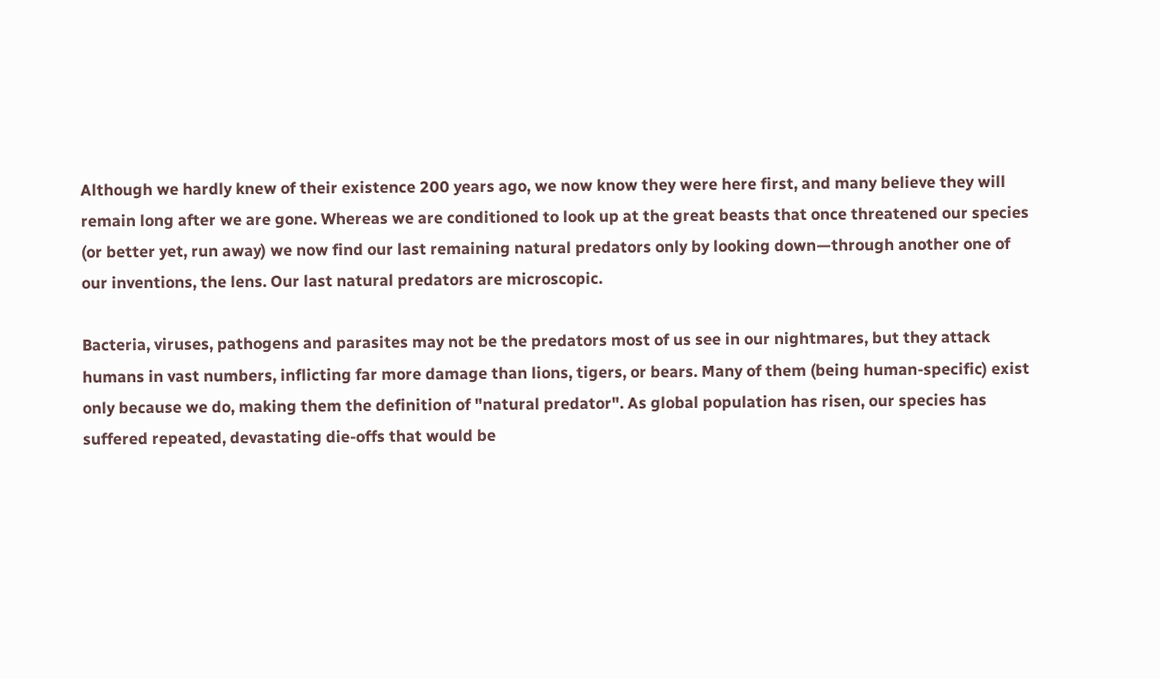Although we hardly knew of their existence 200 years ago, we now know they were here first, and many believe they will remain long after we are gone. Whereas we are conditioned to look up at the great beasts that once threatened our species (or better yet, run away) we now find our last remaining natural predators only by looking down—through another one of our inventions, the lens. Our last natural predators are microscopic.

Bacteria, viruses, pathogens and parasites may not be the predators most of us see in our nightmares, but they attack humans in vast numbers, inflicting far more damage than lions, tigers, or bears. Many of them (being human-specific) exist only because we do, making them the definition of "natural predator". As global population has risen, our species has suffered repeated, devastating die-offs that would be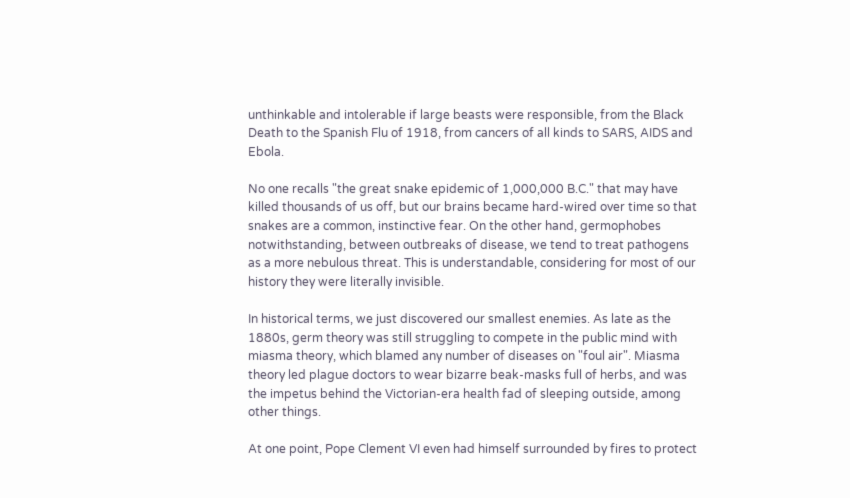unthinkable and intolerable if large beasts were responsible, from the Black Death to the Spanish Flu of 1918, from cancers of all kinds to SARS, AIDS and Ebola.

No one recalls "the great snake epidemic of 1,000,000 B.C." that may have killed thousands of us off, but our brains became hard-wired over time so that snakes are a common, instinctive fear. On the other hand, germophobes notwithstanding, between outbreaks of disease, we tend to treat pathogens as a more nebulous threat. This is understandable, considering for most of our history they were literally invisible.

In historical terms, we just discovered our smallest enemies. As late as the 1880s, germ theory was still struggling to compete in the public mind with miasma theory, which blamed any number of diseases on "foul air". Miasma theory led plague doctors to wear bizarre beak-masks full of herbs, and was the impetus behind the Victorian-era health fad of sleeping outside, among other things.

At one point, Pope Clement VI even had himself surrounded by fires to protect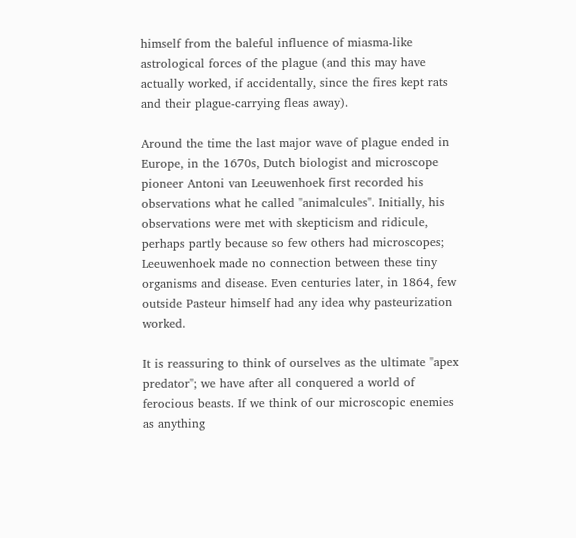himself from the baleful influence of miasma-like astrological forces of the plague (and this may have actually worked, if accidentally, since the fires kept rats and their plague-carrying fleas away).

Around the time the last major wave of plague ended in Europe, in the 1670s, Dutch biologist and microscope pioneer Antoni van Leeuwenhoek first recorded his observations what he called "animalcules". Initially, his observations were met with skepticism and ridicule, perhaps partly because so few others had microscopes; Leeuwenhoek made no connection between these tiny organisms and disease. Even centuries later, in 1864, few outside Pasteur himself had any idea why pasteurization worked.

It is reassuring to think of ourselves as the ultimate "apex predator"; we have after all conquered a world of ferocious beasts. If we think of our microscopic enemies as anything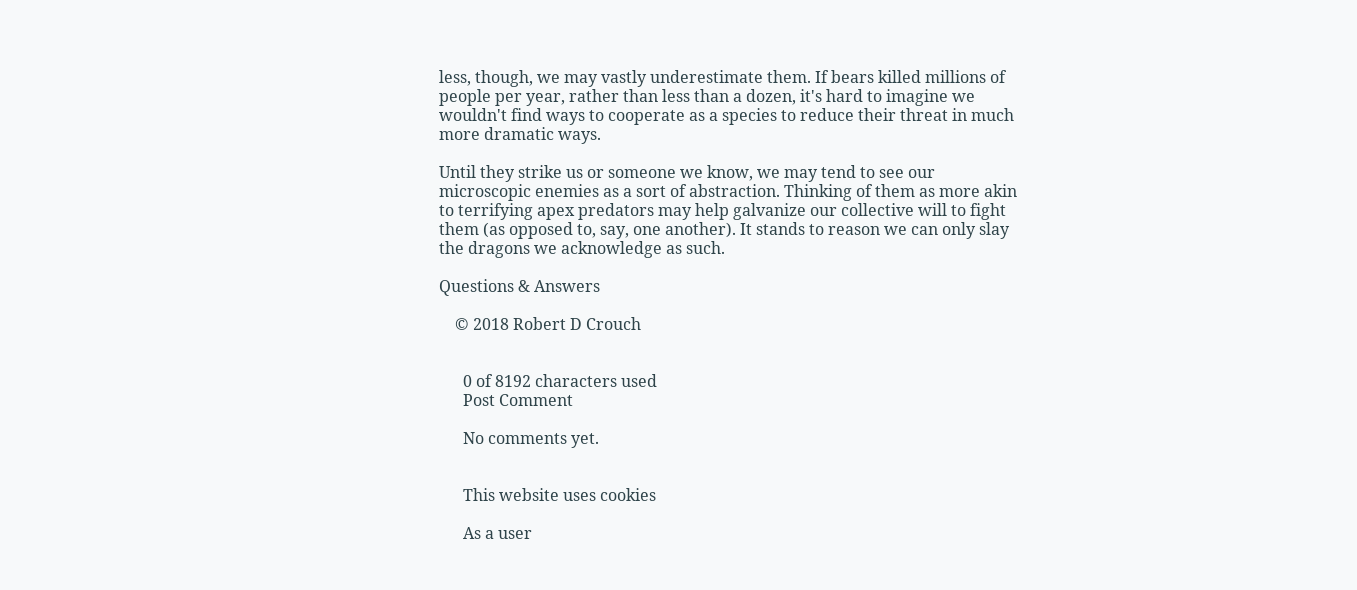less, though, we may vastly underestimate them. If bears killed millions of people per year, rather than less than a dozen, it's hard to imagine we wouldn't find ways to cooperate as a species to reduce their threat in much more dramatic ways.

Until they strike us or someone we know, we may tend to see our microscopic enemies as a sort of abstraction. Thinking of them as more akin to terrifying apex predators may help galvanize our collective will to fight them (as opposed to, say, one another). It stands to reason we can only slay the dragons we acknowledge as such.

Questions & Answers

    © 2018 Robert D Crouch


      0 of 8192 characters used
      Post Comment

      No comments yet.


      This website uses cookies

      As a user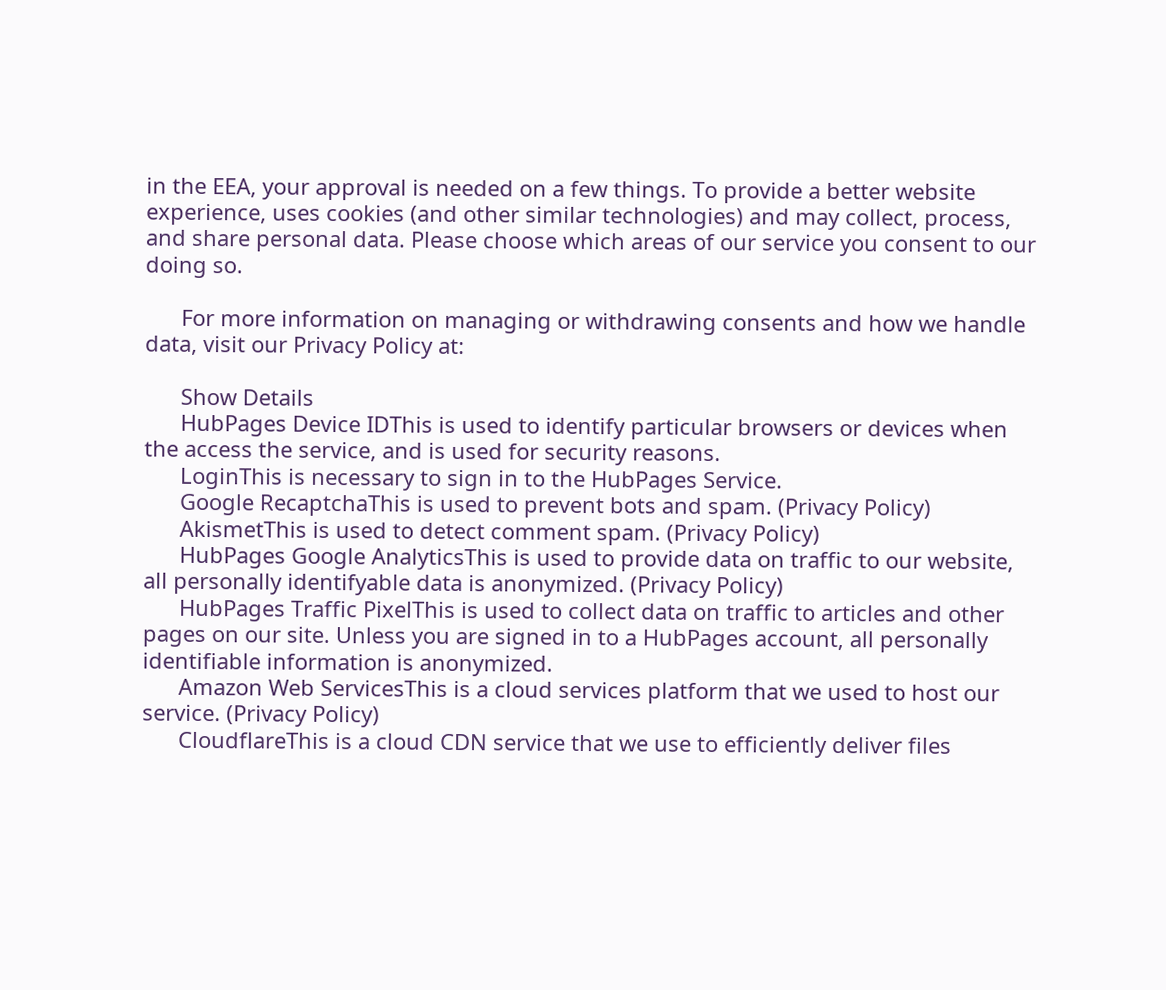in the EEA, your approval is needed on a few things. To provide a better website experience, uses cookies (and other similar technologies) and may collect, process, and share personal data. Please choose which areas of our service you consent to our doing so.

      For more information on managing or withdrawing consents and how we handle data, visit our Privacy Policy at:

      Show Details
      HubPages Device IDThis is used to identify particular browsers or devices when the access the service, and is used for security reasons.
      LoginThis is necessary to sign in to the HubPages Service.
      Google RecaptchaThis is used to prevent bots and spam. (Privacy Policy)
      AkismetThis is used to detect comment spam. (Privacy Policy)
      HubPages Google AnalyticsThis is used to provide data on traffic to our website, all personally identifyable data is anonymized. (Privacy Policy)
      HubPages Traffic PixelThis is used to collect data on traffic to articles and other pages on our site. Unless you are signed in to a HubPages account, all personally identifiable information is anonymized.
      Amazon Web ServicesThis is a cloud services platform that we used to host our service. (Privacy Policy)
      CloudflareThis is a cloud CDN service that we use to efficiently deliver files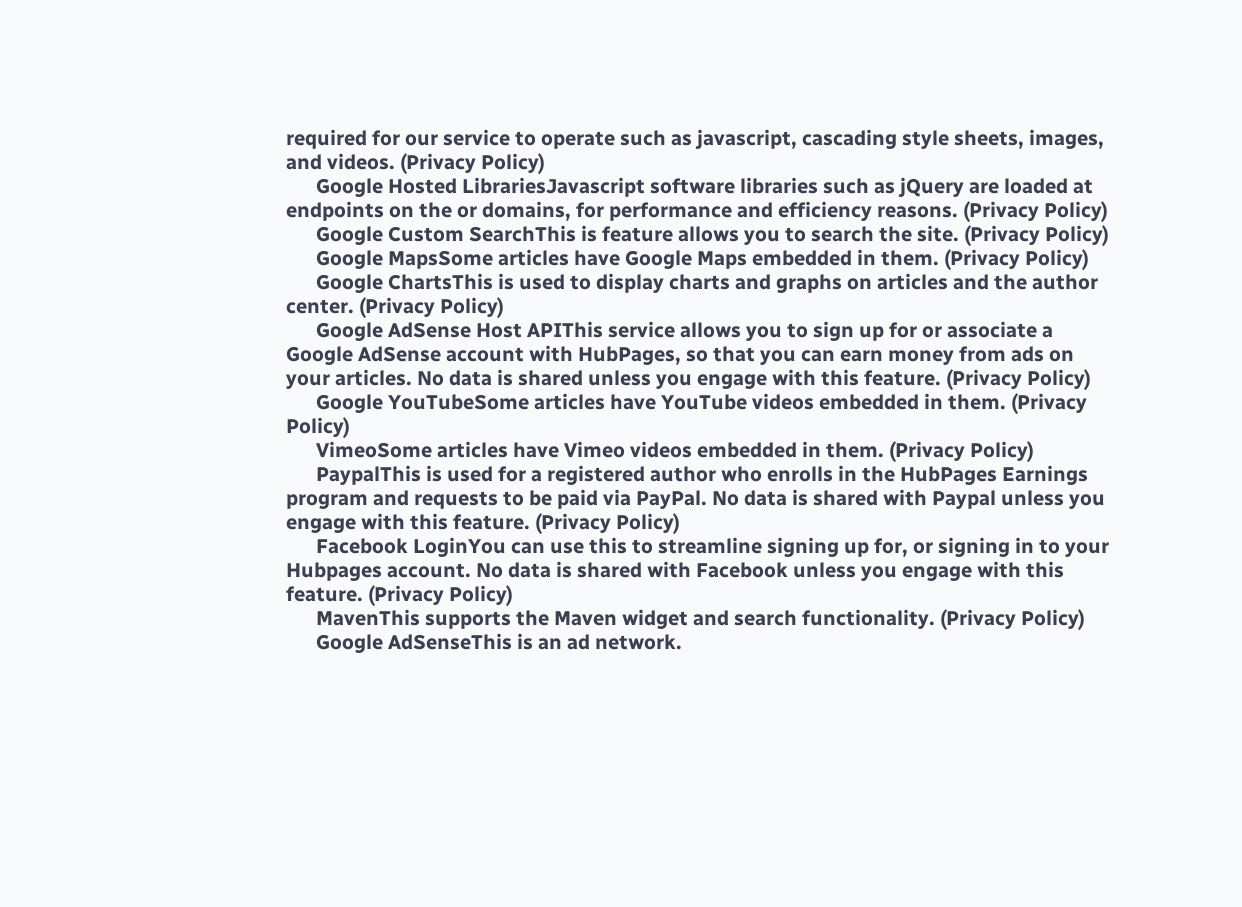required for our service to operate such as javascript, cascading style sheets, images, and videos. (Privacy Policy)
      Google Hosted LibrariesJavascript software libraries such as jQuery are loaded at endpoints on the or domains, for performance and efficiency reasons. (Privacy Policy)
      Google Custom SearchThis is feature allows you to search the site. (Privacy Policy)
      Google MapsSome articles have Google Maps embedded in them. (Privacy Policy)
      Google ChartsThis is used to display charts and graphs on articles and the author center. (Privacy Policy)
      Google AdSense Host APIThis service allows you to sign up for or associate a Google AdSense account with HubPages, so that you can earn money from ads on your articles. No data is shared unless you engage with this feature. (Privacy Policy)
      Google YouTubeSome articles have YouTube videos embedded in them. (Privacy Policy)
      VimeoSome articles have Vimeo videos embedded in them. (Privacy Policy)
      PaypalThis is used for a registered author who enrolls in the HubPages Earnings program and requests to be paid via PayPal. No data is shared with Paypal unless you engage with this feature. (Privacy Policy)
      Facebook LoginYou can use this to streamline signing up for, or signing in to your Hubpages account. No data is shared with Facebook unless you engage with this feature. (Privacy Policy)
      MavenThis supports the Maven widget and search functionality. (Privacy Policy)
      Google AdSenseThis is an ad network.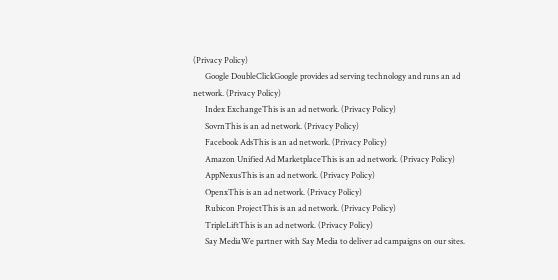(Privacy Policy)
      Google DoubleClickGoogle provides ad serving technology and runs an ad network. (Privacy Policy)
      Index ExchangeThis is an ad network. (Privacy Policy)
      SovrnThis is an ad network. (Privacy Policy)
      Facebook AdsThis is an ad network. (Privacy Policy)
      Amazon Unified Ad MarketplaceThis is an ad network. (Privacy Policy)
      AppNexusThis is an ad network. (Privacy Policy)
      OpenxThis is an ad network. (Privacy Policy)
      Rubicon ProjectThis is an ad network. (Privacy Policy)
      TripleLiftThis is an ad network. (Privacy Policy)
      Say MediaWe partner with Say Media to deliver ad campaigns on our sites.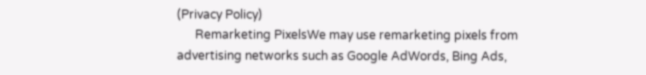(Privacy Policy)
      Remarketing PixelsWe may use remarketing pixels from advertising networks such as Google AdWords, Bing Ads,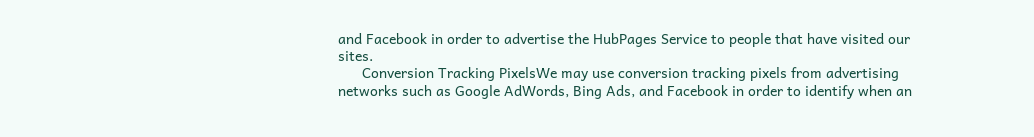and Facebook in order to advertise the HubPages Service to people that have visited our sites.
      Conversion Tracking PixelsWe may use conversion tracking pixels from advertising networks such as Google AdWords, Bing Ads, and Facebook in order to identify when an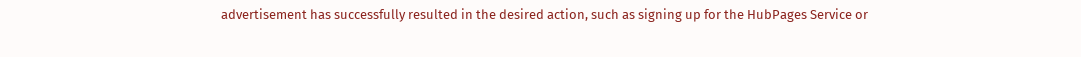advertisement has successfully resulted in the desired action, such as signing up for the HubPages Service or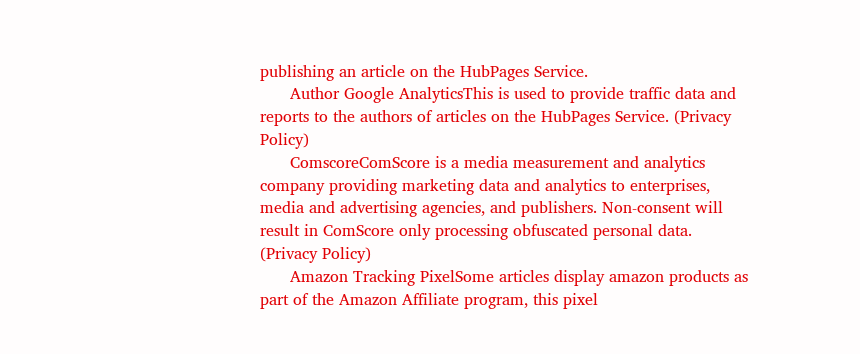publishing an article on the HubPages Service.
      Author Google AnalyticsThis is used to provide traffic data and reports to the authors of articles on the HubPages Service. (Privacy Policy)
      ComscoreComScore is a media measurement and analytics company providing marketing data and analytics to enterprises, media and advertising agencies, and publishers. Non-consent will result in ComScore only processing obfuscated personal data. (Privacy Policy)
      Amazon Tracking PixelSome articles display amazon products as part of the Amazon Affiliate program, this pixel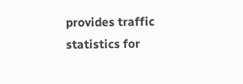provides traffic statistics for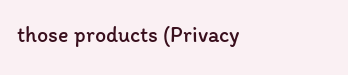those products (Privacy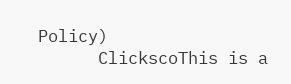Policy)
      ClickscoThis is a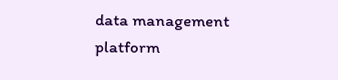data management platform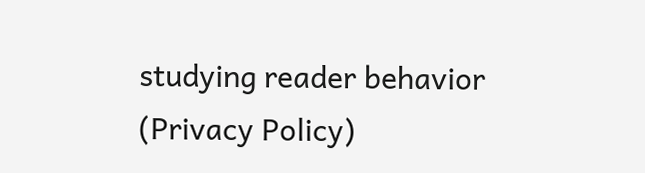studying reader behavior (Privacy Policy)